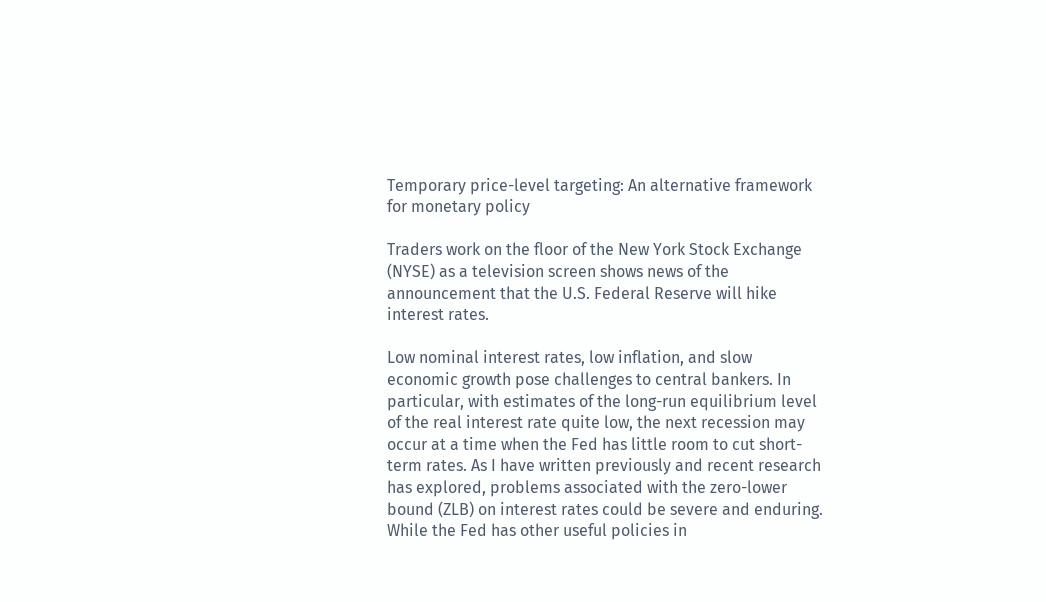Temporary price-level targeting: An alternative framework for monetary policy

Traders work on the floor of the New York Stock Exchange (NYSE) as a television screen shows news of the announcement that the U.S. Federal Reserve will hike interest rates.

Low nominal interest rates, low inflation, and slow economic growth pose challenges to central bankers. In particular, with estimates of the long-run equilibrium level of the real interest rate quite low, the next recession may occur at a time when the Fed has little room to cut short-term rates. As I have written previously and recent research has explored, problems associated with the zero-lower bound (ZLB) on interest rates could be severe and enduring. While the Fed has other useful policies in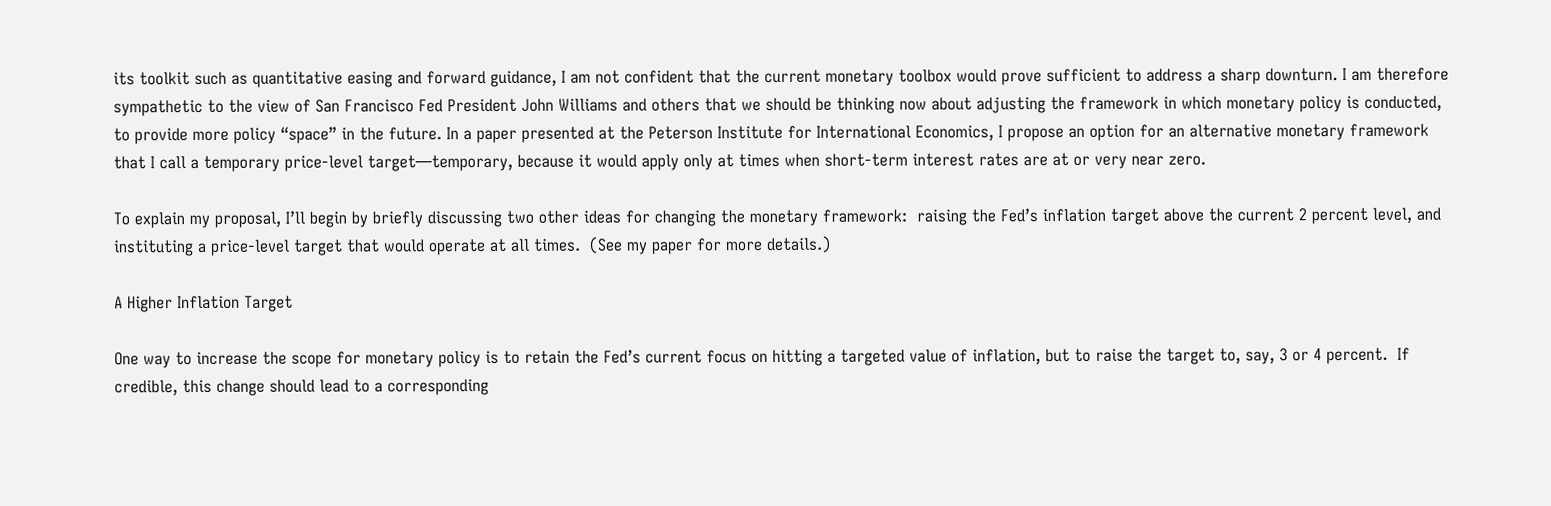its toolkit such as quantitative easing and forward guidance, I am not confident that the current monetary toolbox would prove sufficient to address a sharp downturn. I am therefore sympathetic to the view of San Francisco Fed President John Williams and others that we should be thinking now about adjusting the framework in which monetary policy is conducted, to provide more policy “space” in the future. In a paper presented at the Peterson Institute for International Economics, I propose an option for an alternative monetary framework that I call a temporary price-level target—temporary, because it would apply only at times when short-term interest rates are at or very near zero.

To explain my proposal, I’ll begin by briefly discussing two other ideas for changing the monetary framework:  raising the Fed’s inflation target above the current 2 percent level, and instituting a price-level target that would operate at all times.  (See my paper for more details.)

A Higher Inflation Target

One way to increase the scope for monetary policy is to retain the Fed’s current focus on hitting a targeted value of inflation, but to raise the target to, say, 3 or 4 percent.  If credible, this change should lead to a corresponding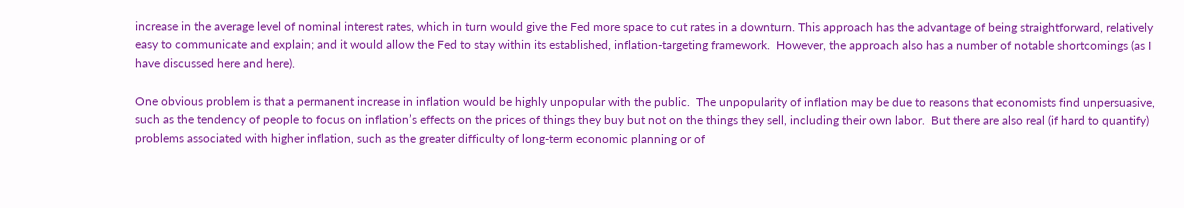increase in the average level of nominal interest rates, which in turn would give the Fed more space to cut rates in a downturn. This approach has the advantage of being straightforward, relatively easy to communicate and explain; and it would allow the Fed to stay within its established, inflation-targeting framework.  However, the approach also has a number of notable shortcomings (as I have discussed here and here).

One obvious problem is that a permanent increase in inflation would be highly unpopular with the public.  The unpopularity of inflation may be due to reasons that economists find unpersuasive, such as the tendency of people to focus on inflation’s effects on the prices of things they buy but not on the things they sell, including their own labor.  But there are also real (if hard to quantify) problems associated with higher inflation, such as the greater difficulty of long-term economic planning or of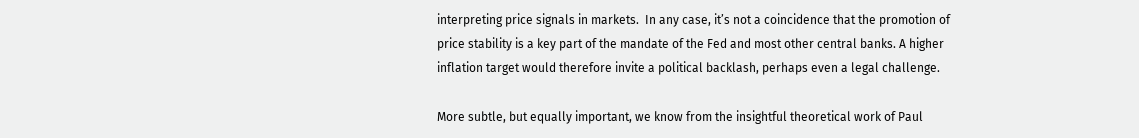interpreting price signals in markets.  In any case, it’s not a coincidence that the promotion of price stability is a key part of the mandate of the Fed and most other central banks. A higher inflation target would therefore invite a political backlash, perhaps even a legal challenge.

More subtle, but equally important, we know from the insightful theoretical work of Paul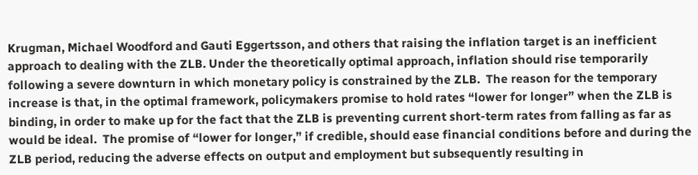Krugman, Michael Woodford and Gauti Eggertsson, and others that raising the inflation target is an inefficient approach to dealing with the ZLB. Under the theoretically optimal approach, inflation should rise temporarily following a severe downturn in which monetary policy is constrained by the ZLB.  The reason for the temporary increase is that, in the optimal framework, policymakers promise to hold rates “lower for longer” when the ZLB is binding, in order to make up for the fact that the ZLB is preventing current short-term rates from falling as far as would be ideal.  The promise of “lower for longer,” if credible, should ease financial conditions before and during the ZLB period, reducing the adverse effects on output and employment but subsequently resulting in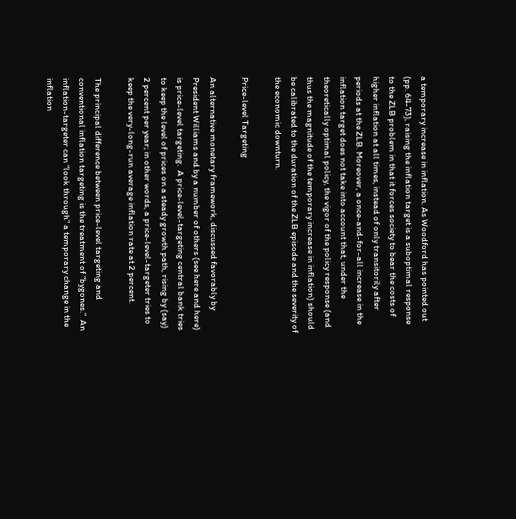a temporary increase in inflation. As Woodford has pointed out (pp. 64-73), raising the inflation target is a suboptimal response to the ZLB problem in that it forces society to bear the costs of higher inflation at all times, instead of only transitorily after periods at the ZLB. Moreover, a once-and-for-all increase in the inflation target does not take into account that, under the theoretically optimal policy, the vigor of the policy response (and thus the magnitude of the temporary increase in inflation) should be calibrated to the duration of the ZLB episode and the severity of the economic downturn.

Price-level Targeting

An alternative monetary framework, discussed favorably by President Williams and by a number of others (see here and here) is price-level targeting.  A price-level-targeting central bank tries to keep the level of prices on a steady growth path, rising by (say) 2 percent per year; in other words, a price-level-targeter tries to keep the very-long-run average inflation rate at 2 percent.

The principal difference between price-level targeting and conventional inflation targeting is the treatment of “bygones.”  An inflation-targeter can “look through” a temporary change in the inflation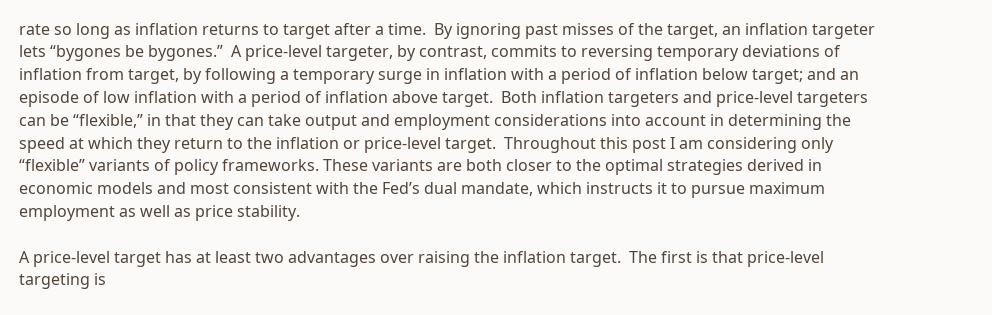rate so long as inflation returns to target after a time.  By ignoring past misses of the target, an inflation targeter lets “bygones be bygones.”  A price-level targeter, by contrast, commits to reversing temporary deviations of inflation from target, by following a temporary surge in inflation with a period of inflation below target; and an episode of low inflation with a period of inflation above target.  Both inflation targeters and price-level targeters can be “flexible,” in that they can take output and employment considerations into account in determining the speed at which they return to the inflation or price-level target.  Throughout this post I am considering only “flexible” variants of policy frameworks. These variants are both closer to the optimal strategies derived in economic models and most consistent with the Fed’s dual mandate, which instructs it to pursue maximum employment as well as price stability.

A price-level target has at least two advantages over raising the inflation target.  The first is that price-level targeting is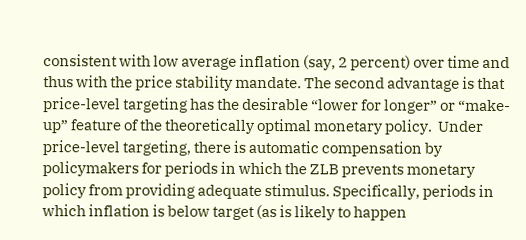consistent with low average inflation (say, 2 percent) over time and thus with the price stability mandate. The second advantage is that price-level targeting has the desirable “lower for longer” or “make-up” feature of the theoretically optimal monetary policy.  Under price-level targeting, there is automatic compensation by policymakers for periods in which the ZLB prevents monetary policy from providing adequate stimulus. Specifically, periods in which inflation is below target (as is likely to happen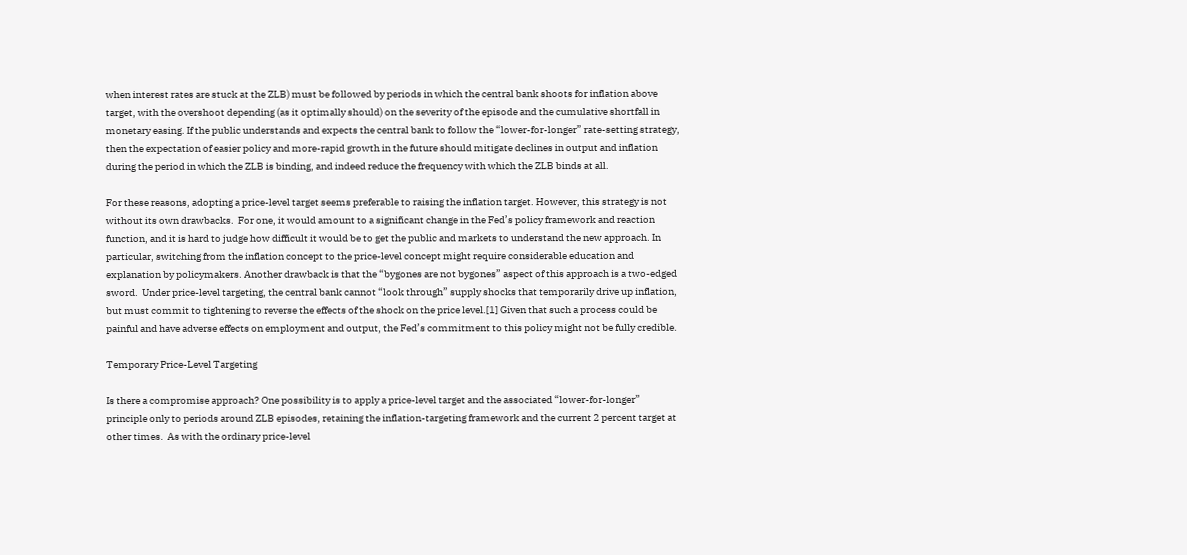when interest rates are stuck at the ZLB) must be followed by periods in which the central bank shoots for inflation above target, with the overshoot depending (as it optimally should) on the severity of the episode and the cumulative shortfall in monetary easing. If the public understands and expects the central bank to follow the “lower-for-longer” rate-setting strategy, then the expectation of easier policy and more-rapid growth in the future should mitigate declines in output and inflation during the period in which the ZLB is binding, and indeed reduce the frequency with which the ZLB binds at all.

For these reasons, adopting a price-level target seems preferable to raising the inflation target. However, this strategy is not without its own drawbacks.  For one, it would amount to a significant change in the Fed’s policy framework and reaction function, and it is hard to judge how difficult it would be to get the public and markets to understand the new approach. In particular, switching from the inflation concept to the price-level concept might require considerable education and explanation by policymakers. Another drawback is that the “bygones are not bygones” aspect of this approach is a two-edged sword.  Under price-level targeting, the central bank cannot “look through” supply shocks that temporarily drive up inflation, but must commit to tightening to reverse the effects of the shock on the price level.[1] Given that such a process could be painful and have adverse effects on employment and output, the Fed’s commitment to this policy might not be fully credible.

Temporary Price-Level Targeting

Is there a compromise approach? One possibility is to apply a price-level target and the associated “lower-for-longer” principle only to periods around ZLB episodes, retaining the inflation-targeting framework and the current 2 percent target at other times.  As with the ordinary price-level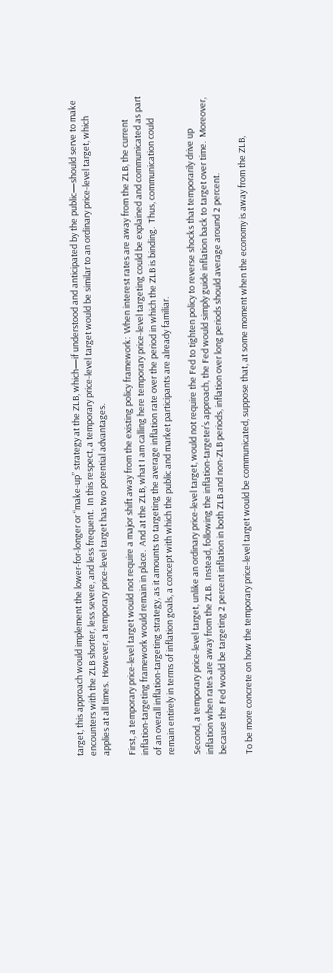target, this approach would implement the lower-for-longer or “make-up” strategy at the ZLB, which—if understood and anticipated by the public—should serve to make encounters with the ZLB shorter, less severe, and less frequent.  In this respect, a temporary price-level target would be similar to an ordinary price-level target, which applies at all times.  However, a temporary price-level target has two potential advantages.

First, a temporary price-level target would not require a major shift away from the existing policy framework:  When interest rates are away from the ZLB, the current inflation-targeting framework would remain in place.  And at the ZLB, what I am calling here temporary price-level targeting could be explained and communicated as part of an overall inflation-targeting strategy, as it amounts to targeting the average inflation rate over the period in which the ZLB is binding.  Thus, communication could remain entirely in terms of inflation goals, a concept with which the public and market participants are already familiar.

Second, a temporary price-level target, unlike an ordinary price-level target, would not require the Fed to tighten policy to reverse shocks that temporarily drive up inflation when rates are away from the ZLB.  Instead, following the inflation-targeter’s approach, the Fed would simply guide inflation back to target over time.  Moreover, because the Fed would be targeting 2 percent inflation in both ZLB and non-ZLB periods, inflation over long periods should average around 2 percent.

To be more concrete on how the temporary price-level target would be communicated, suppose that, at some moment when the economy is away from the ZLB,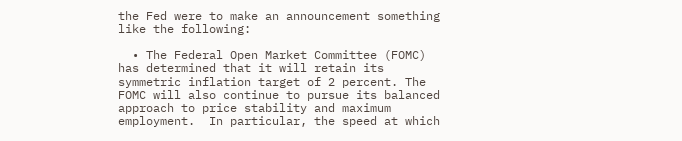the Fed were to make an announcement something like the following:

  • The Federal Open Market Committee (FOMC) has determined that it will retain its symmetric inflation target of 2 percent. The FOMC will also continue to pursue its balanced approach to price stability and maximum employment.  In particular, the speed at which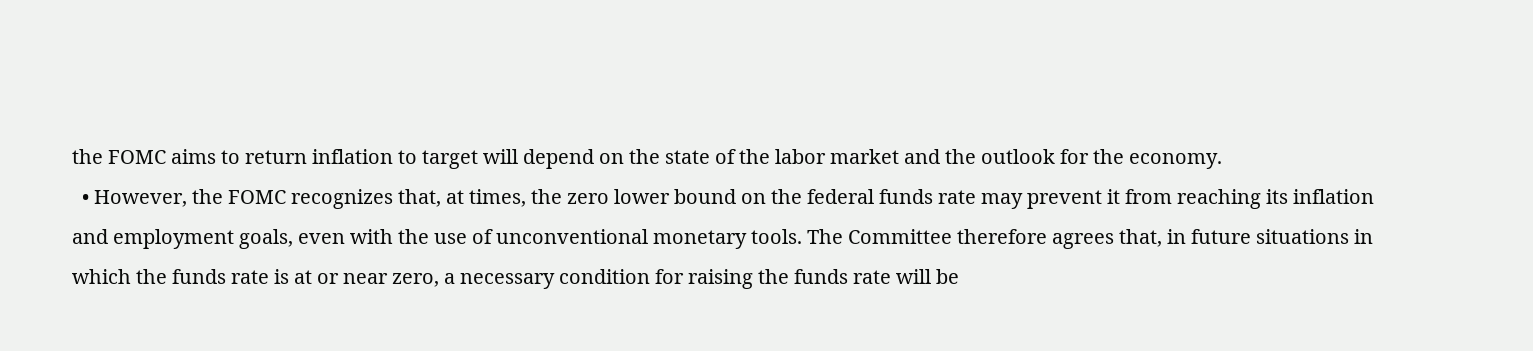the FOMC aims to return inflation to target will depend on the state of the labor market and the outlook for the economy.
  • However, the FOMC recognizes that, at times, the zero lower bound on the federal funds rate may prevent it from reaching its inflation and employment goals, even with the use of unconventional monetary tools. The Committee therefore agrees that, in future situations in which the funds rate is at or near zero, a necessary condition for raising the funds rate will be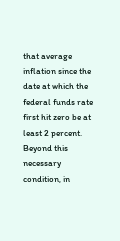that average inflation since the date at which the federal funds rate first hit zero be at least 2 percent.  Beyond this necessary condition, in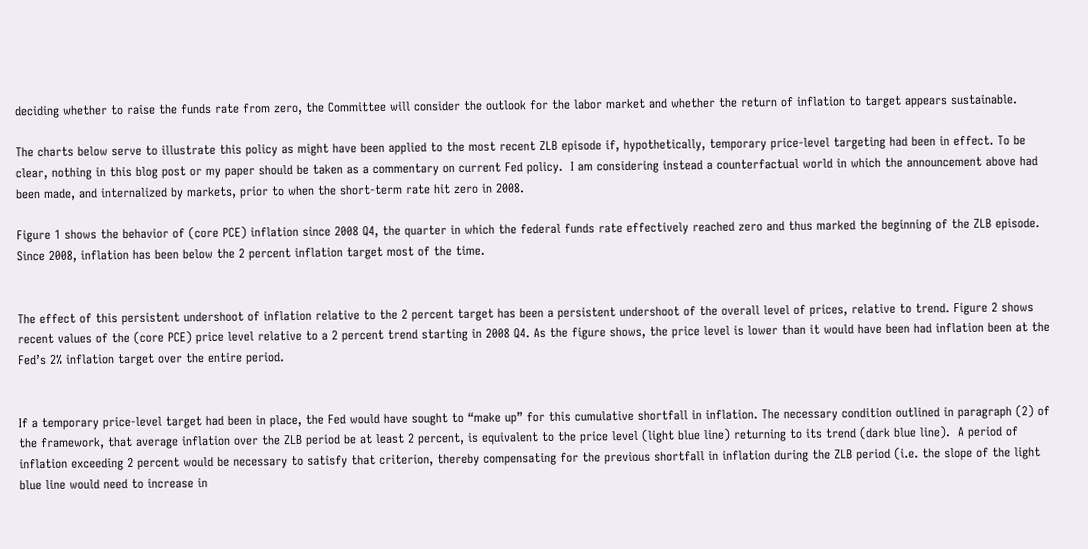deciding whether to raise the funds rate from zero, the Committee will consider the outlook for the labor market and whether the return of inflation to target appears sustainable.

The charts below serve to illustrate this policy as might have been applied to the most recent ZLB episode if, hypothetically, temporary price-level targeting had been in effect. To be clear, nothing in this blog post or my paper should be taken as a commentary on current Fed policy.  I am considering instead a counterfactual world in which the announcement above had been made, and internalized by markets, prior to when the short-term rate hit zero in 2008.

Figure 1 shows the behavior of (core PCE) inflation since 2008 Q4, the quarter in which the federal funds rate effectively reached zero and thus marked the beginning of the ZLB episode. Since 2008, inflation has been below the 2 percent inflation target most of the time.


The effect of this persistent undershoot of inflation relative to the 2 percent target has been a persistent undershoot of the overall level of prices, relative to trend. Figure 2 shows recent values of the (core PCE) price level relative to a 2 percent trend starting in 2008 Q4. As the figure shows, the price level is lower than it would have been had inflation been at the Fed’s 2% inflation target over the entire period.


If a temporary price-level target had been in place, the Fed would have sought to “make up” for this cumulative shortfall in inflation. The necessary condition outlined in paragraph (2) of the framework, that average inflation over the ZLB period be at least 2 percent, is equivalent to the price level (light blue line) returning to its trend (dark blue line).  A period of inflation exceeding 2 percent would be necessary to satisfy that criterion, thereby compensating for the previous shortfall in inflation during the ZLB period (i.e. the slope of the light blue line would need to increase in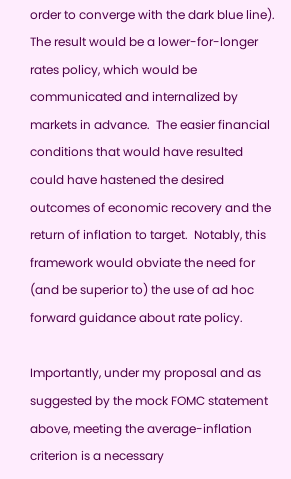order to converge with the dark blue line).  The result would be a lower-for-longer rates policy, which would be communicated and internalized by markets in advance.  The easier financial conditions that would have resulted could have hastened the desired outcomes of economic recovery and the return of inflation to target.  Notably, this framework would obviate the need for (and be superior to) the use of ad hoc forward guidance about rate policy.

Importantly, under my proposal and as suggested by the mock FOMC statement above, meeting the average-inflation criterion is a necessary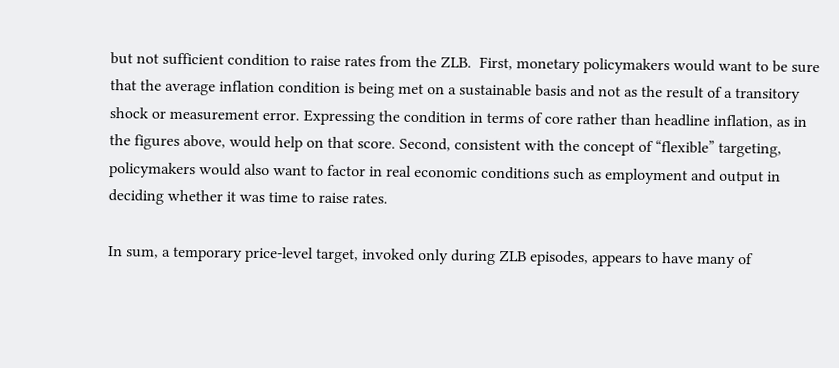but not sufficient condition to raise rates from the ZLB.  First, monetary policymakers would want to be sure that the average inflation condition is being met on a sustainable basis and not as the result of a transitory shock or measurement error. Expressing the condition in terms of core rather than headline inflation, as in the figures above, would help on that score. Second, consistent with the concept of “flexible” targeting, policymakers would also want to factor in real economic conditions such as employment and output in deciding whether it was time to raise rates.

In sum, a temporary price-level target, invoked only during ZLB episodes, appears to have many of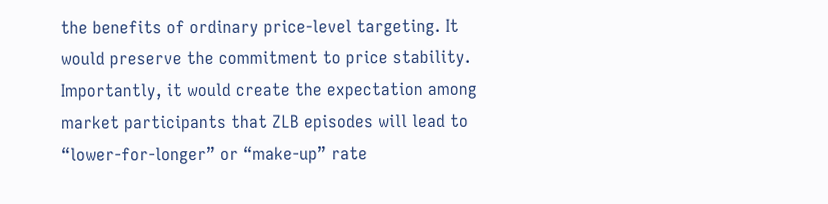the benefits of ordinary price-level targeting. It would preserve the commitment to price stability.  Importantly, it would create the expectation among market participants that ZLB episodes will lead to “lower-for-longer” or “make-up” rate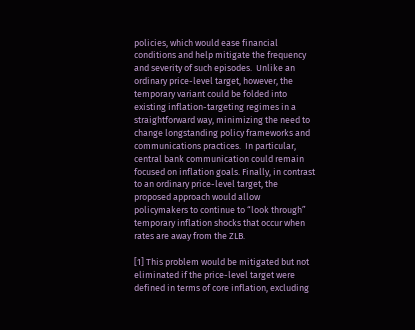policies, which would ease financial conditions and help mitigate the frequency and severity of such episodes.  Unlike an ordinary price-level target, however, the temporary variant could be folded into existing inflation-targeting regimes in a straightforward way, minimizing the need to change longstanding policy frameworks and communications practices.  In particular, central bank communication could remain focused on inflation goals. Finally, in contrast to an ordinary price-level target, the proposed approach would allow policymakers to continue to “look through” temporary inflation shocks that occur when rates are away from the ZLB.

[1] This problem would be mitigated but not eliminated if the price-level target were defined in terms of core inflation, excluding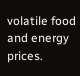volatile food and energy prices.